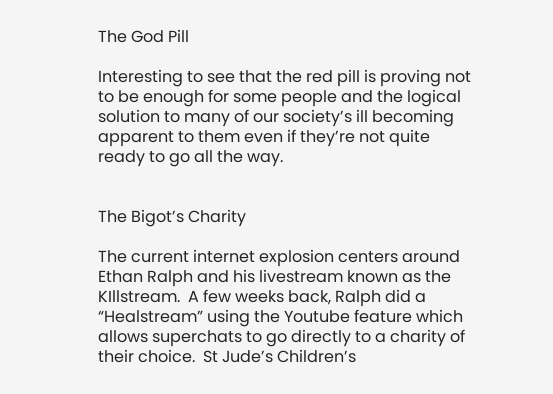The God Pill

Interesting to see that the red pill is proving not to be enough for some people and the logical solution to many of our society’s ill becoming apparent to them even if they’re not quite ready to go all the way.


The Bigot’s Charity

The current internet explosion centers around Ethan Ralph and his livestream known as the KIllstream.  A few weeks back, Ralph did a “Healstream” using the Youtube feature which allows superchats to go directly to a charity of their choice.  St Jude’s Children’s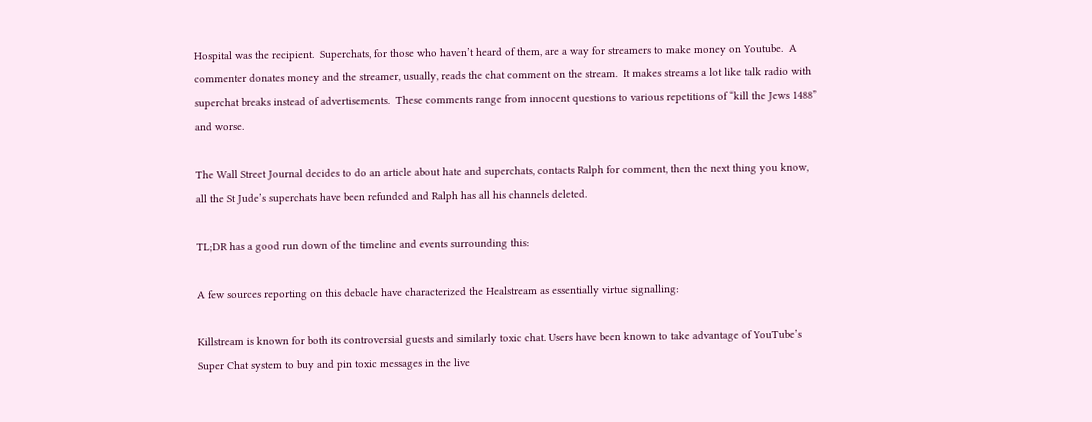Hospital was the recipient.  Superchats, for those who haven’t heard of them, are a way for streamers to make money on Youtube.  A commenter donates money and the streamer, usually, reads the chat comment on the stream.  It makes streams a lot like talk radio with superchat breaks instead of advertisements.  These comments range from innocent questions to various repetitions of “kill the Jews 1488” and worse.

The Wall Street Journal decides to do an article about hate and superchats, contacts Ralph for comment, then the next thing you know, all the St Jude’s superchats have been refunded and Ralph has all his channels deleted.

TL;DR has a good run down of the timeline and events surrounding this:

A few sources reporting on this debacle have characterized the Healstream as essentially virtue signalling:

Killstream is known for both its controversial guests and similarly toxic chat. Users have been known to take advantage of YouTube’s Super Chat system to buy and pin toxic messages in the live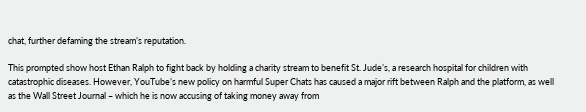chat, further defaming the stream’s reputation.

This prompted show host Ethan Ralph to fight back by holding a charity stream to benefit St. Jude’s, a research hospital for children with catastrophic diseases. However, YouTube’s new policy on harmful Super Chats has caused a major rift between Ralph and the platform, as well as the Wall Street Journal – which he is now accusing of taking money away from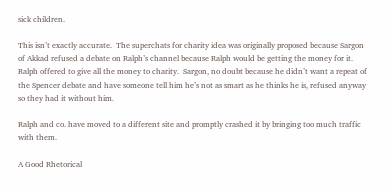sick children.

This isn’t exactly accurate.  The superchats for charity idea was originally proposed because Sargon of Akkad refused a debate on Ralph’s channel because Ralph would be getting the money for it.  Ralph offered to give all the money to charity.  Sargon, no doubt because he didn’t want a repeat of the Spencer debate and have someone tell him he’s not as smart as he thinks he is, refused anyway so they had it without him.

Ralph and co. have moved to a different site and promptly crashed it by bringing too much traffic with them.

A Good Rhetorical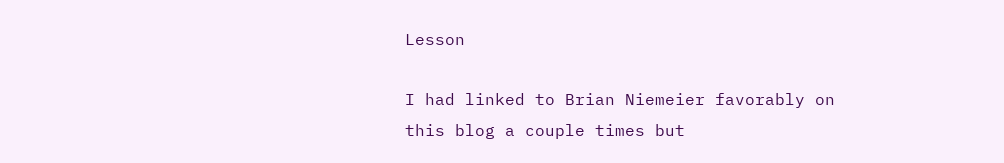Lesson

I had linked to Brian Niemeier favorably on this blog a couple times but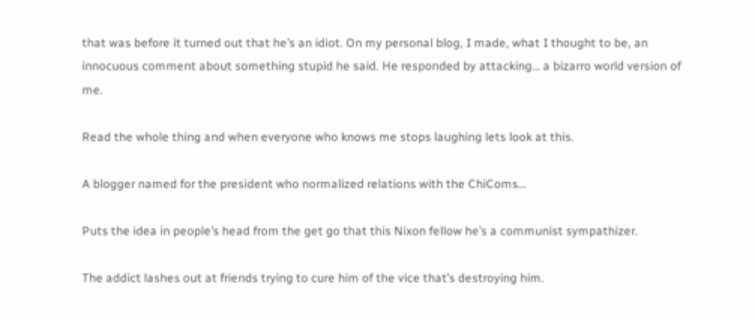that was before it turned out that he’s an idiot. On my personal blog, I made, what I thought to be, an innocuous comment about something stupid he said. He responded by attacking… a bizarro world version of me.

Read the whole thing and when everyone who knows me stops laughing lets look at this.

A blogger named for the president who normalized relations with the ChiComs…

Puts the idea in people’s head from the get go that this Nixon fellow he’s a communist sympathizer.

The addict lashes out at friends trying to cure him of the vice that’s destroying him.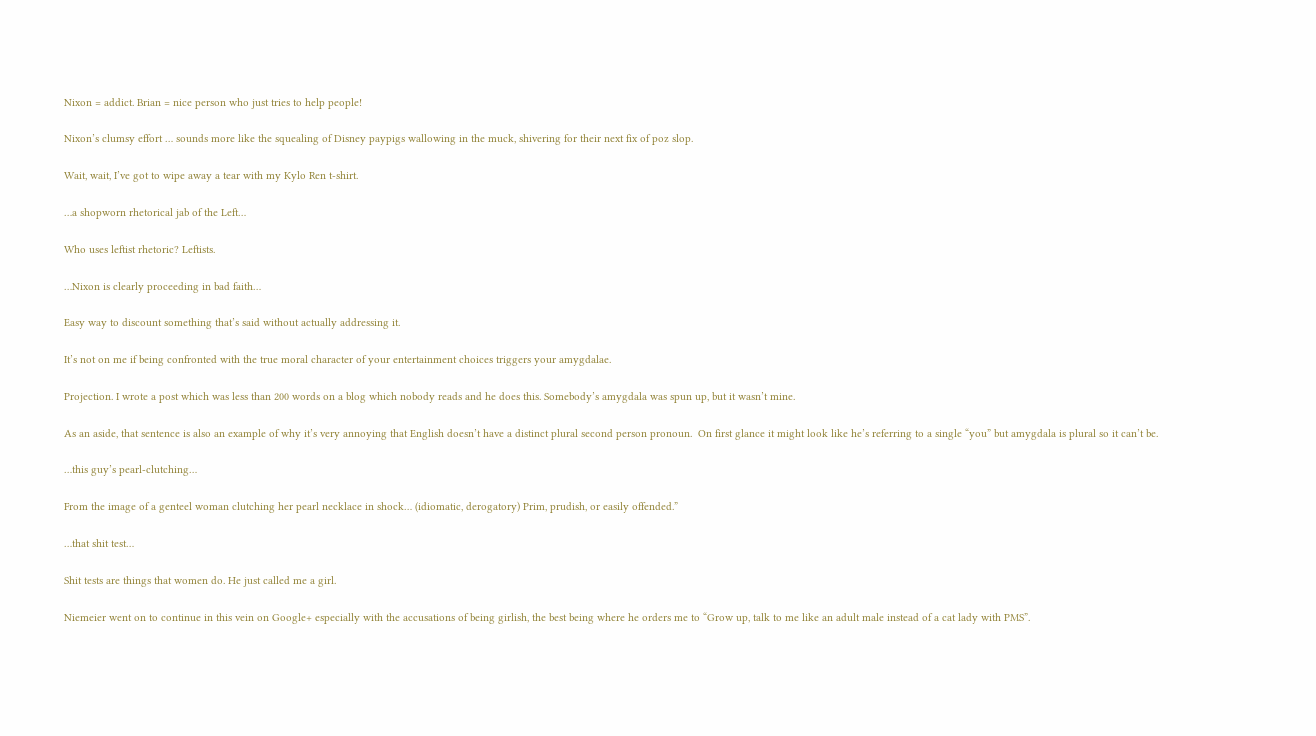Nixon = addict. Brian = nice person who just tries to help people!

Nixon’s clumsy effort … sounds more like the squealing of Disney paypigs wallowing in the muck, shivering for their next fix of poz slop.

Wait, wait, I’ve got to wipe away a tear with my Kylo Ren t-shirt.

…a shopworn rhetorical jab of the Left…

Who uses leftist rhetoric? Leftists.

…Nixon is clearly proceeding in bad faith…

Easy way to discount something that’s said without actually addressing it.

It’s not on me if being confronted with the true moral character of your entertainment choices triggers your amygdalae.

Projection. I wrote a post which was less than 200 words on a blog which nobody reads and he does this. Somebody’s amygdala was spun up, but it wasn’t mine.

As an aside, that sentence is also an example of why it’s very annoying that English doesn’t have a distinct plural second person pronoun.  On first glance it might look like he’s referring to a single “you” but amygdala is plural so it can’t be.

…this guy’s pearl-clutching…

From the image of a genteel woman clutching her pearl necklace in shock… (idiomatic, derogatory) Prim, prudish, or easily offended.”

…that shit test…

Shit tests are things that women do. He just called me a girl.

Niemeier went on to continue in this vein on Google+ especially with the accusations of being girlish, the best being where he orders me to “Grow up, talk to me like an adult male instead of a cat lady with PMS”.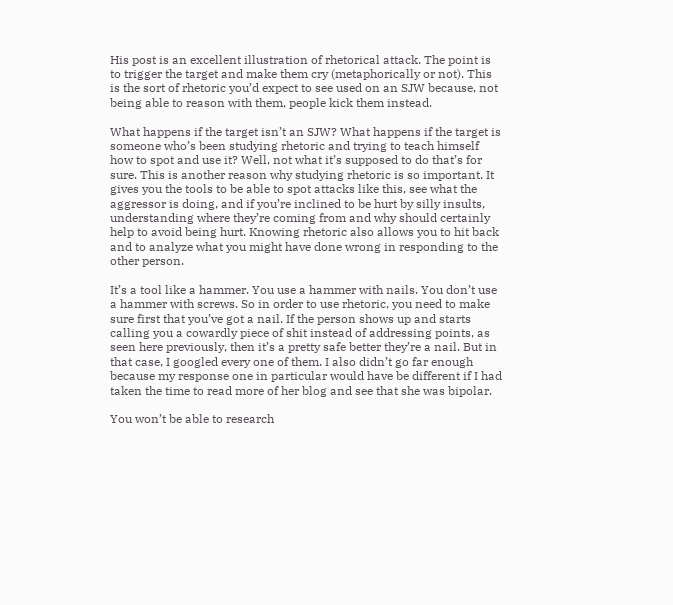His post is an excellent illustration of rhetorical attack. The point is to trigger the target and make them cry (metaphorically or not). This is the sort of rhetoric you’d expect to see used on an SJW because, not being able to reason with them, people kick them instead.

What happens if the target isn’t an SJW? What happens if the target is someone who’s been studying rhetoric and trying to teach himself how to spot and use it? Well, not what it’s supposed to do that’s for sure. This is another reason why studying rhetoric is so important. It gives you the tools to be able to spot attacks like this, see what the aggressor is doing, and if you’re inclined to be hurt by silly insults, understanding where they’re coming from and why should certainly help to avoid being hurt. Knowing rhetoric also allows you to hit back and to analyze what you might have done wrong in responding to the other person.

It’s a tool like a hammer. You use a hammer with nails. You don’t use a hammer with screws. So in order to use rhetoric, you need to make sure first that you’ve got a nail. If the person shows up and starts calling you a cowardly piece of shit instead of addressing points, as seen here previously, then it’s a pretty safe better they’re a nail. But in that case, I googled every one of them. I also didn’t go far enough because my response one in particular would have be different if I had taken the time to read more of her blog and see that she was bipolar.

You won’t be able to research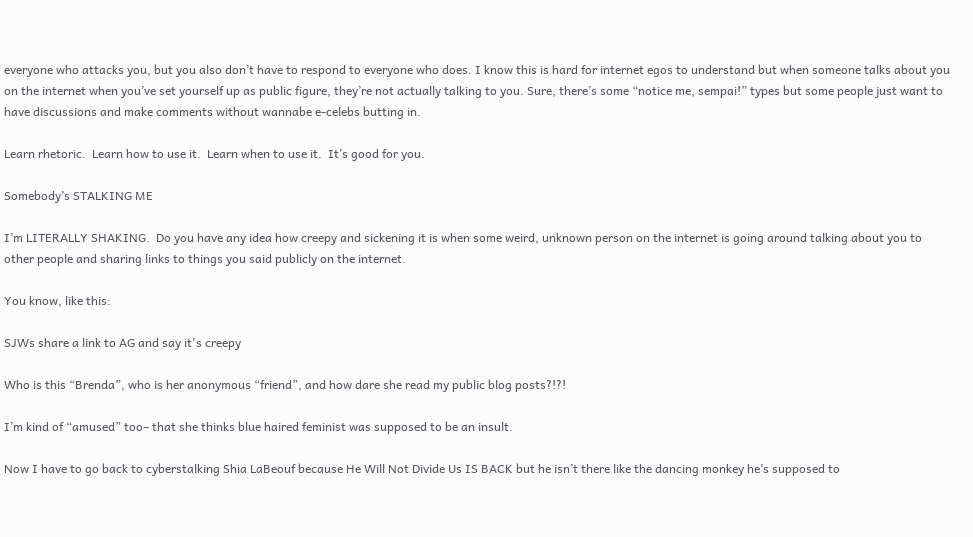everyone who attacks you, but you also don’t have to respond to everyone who does. I know this is hard for internet egos to understand but when someone talks about you on the internet when you’ve set yourself up as public figure, they’re not actually talking to you. Sure, there’s some “notice me, sempai!” types but some people just want to have discussions and make comments without wannabe e-celebs butting in.

Learn rhetoric.  Learn how to use it.  Learn when to use it.  It’s good for you.

Somebody’s STALKING ME

I’m LITERALLY SHAKING.  Do you have any idea how creepy and sickening it is when some weird, unknown person on the internet is going around talking about you to other people and sharing links to things you said publicly on the internet.

You know, like this:

SJWs share a link to AG and say it's creepy

Who is this “Brenda”, who is her anonymous “friend”, and how dare she read my public blog posts?!?!

I’m kind of “amused” too– that she thinks blue haired feminist was supposed to be an insult.

Now I have to go back to cyberstalking Shia LaBeouf because He Will Not Divide Us IS BACK but he isn’t there like the dancing monkey he’s supposed to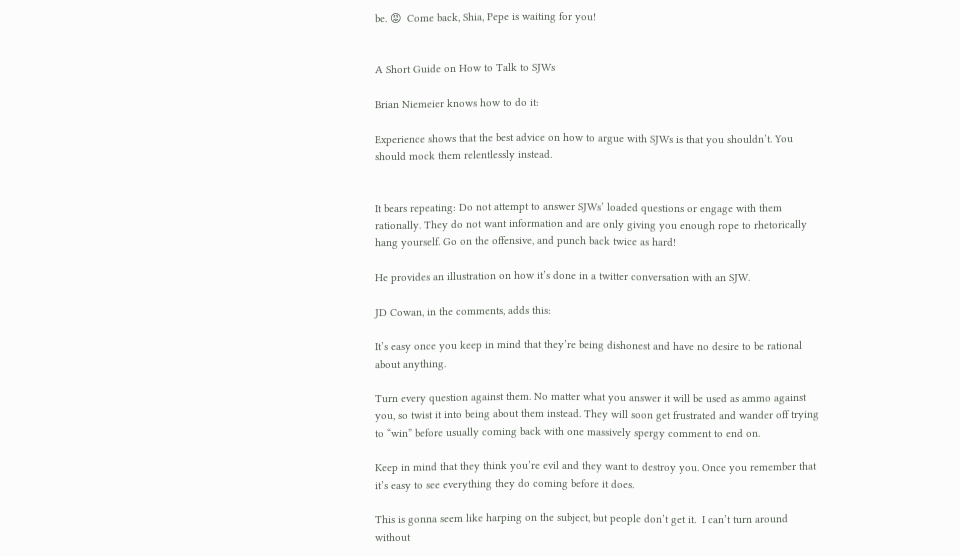be. 😡  Come back, Shia, Pepe is waiting for you!


A Short Guide on How to Talk to SJWs

Brian Niemeier knows how to do it:

Experience shows that the best advice on how to argue with SJWs is that you shouldn’t. You should mock them relentlessly instead.


It bears repeating: Do not attempt to answer SJWs’ loaded questions or engage with them rationally. They do not want information and are only giving you enough rope to rhetorically hang yourself. Go on the offensive, and punch back twice as hard!

He provides an illustration on how it’s done in a twitter conversation with an SJW.

JD Cowan, in the comments, adds this:

It’s easy once you keep in mind that they’re being dishonest and have no desire to be rational about anything.

Turn every question against them. No matter what you answer it will be used as ammo against you, so twist it into being about them instead. They will soon get frustrated and wander off trying to “win” before usually coming back with one massively spergy comment to end on.

Keep in mind that they think you’re evil and they want to destroy you. Once you remember that it’s easy to see everything they do coming before it does.

This is gonna seem like harping on the subject, but people don’t get it.  I can’t turn around without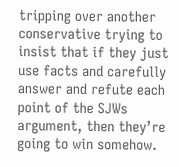tripping over another conservative trying to insist that if they just use facts and carefully answer and refute each point of the SJWs argument, then they’re going to win somehow.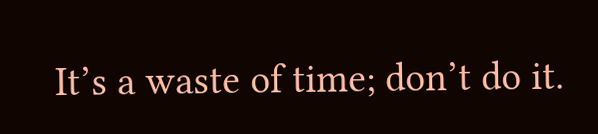It’s a waste of time; don’t do it.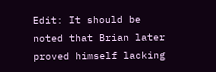Edit: It should be noted that Brian later proved himself lacking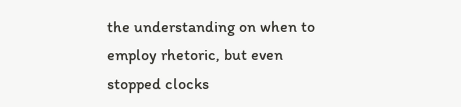the understanding on when to employ rhetoric, but even stopped clocks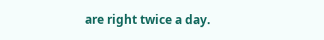are right twice a day.